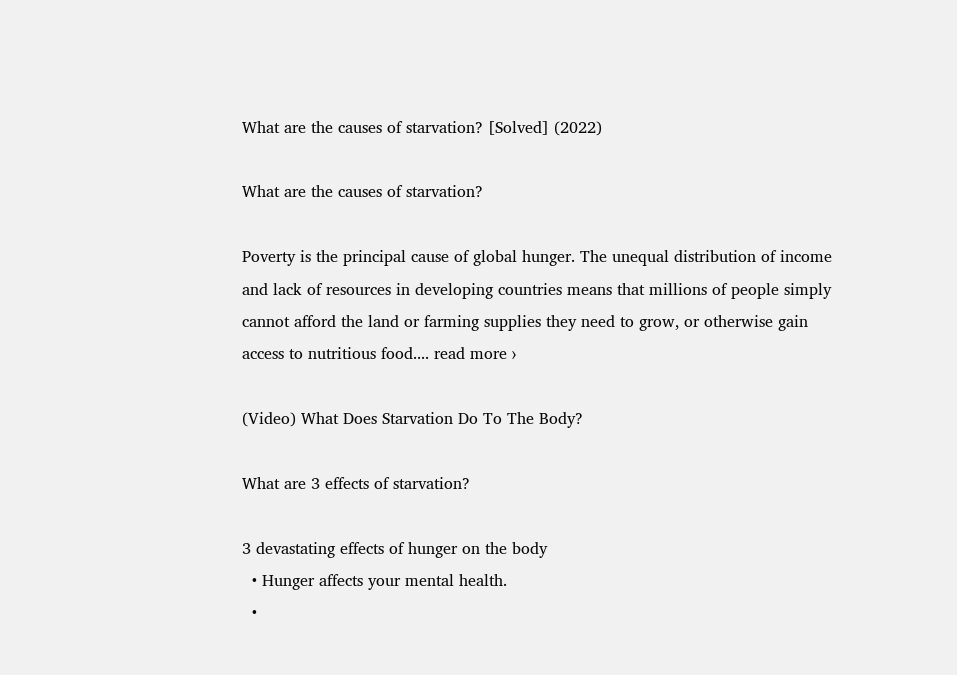What are the causes of starvation? [Solved] (2022)

What are the causes of starvation?

Poverty is the principal cause of global hunger. The unequal distribution of income and lack of resources in developing countries means that millions of people simply cannot afford the land or farming supplies they need to grow, or otherwise gain access to nutritious food.... read more ›

(Video) What Does Starvation Do To The Body?

What are 3 effects of starvation?

3 devastating effects of hunger on the body
  • Hunger affects your mental health.
  •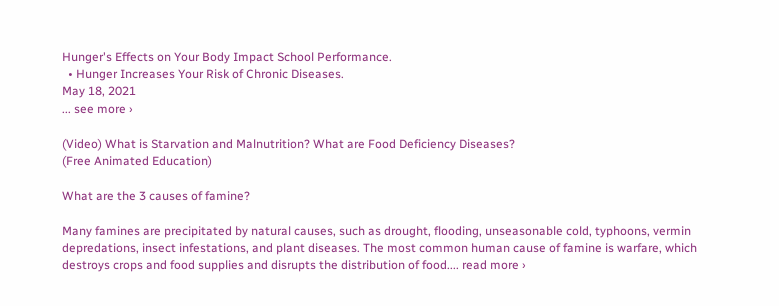Hunger's Effects on Your Body Impact School Performance.
  • Hunger Increases Your Risk of Chronic Diseases.
May 18, 2021
... see more ›

(Video) What is Starvation and Malnutrition? What are Food Deficiency Diseases?
(Free Animated Education)

What are the 3 causes of famine?

Many famines are precipitated by natural causes, such as drought, flooding, unseasonable cold, typhoons, vermin depredations, insect infestations, and plant diseases. The most common human cause of famine is warfare, which destroys crops and food supplies and disrupts the distribution of food.... read more ›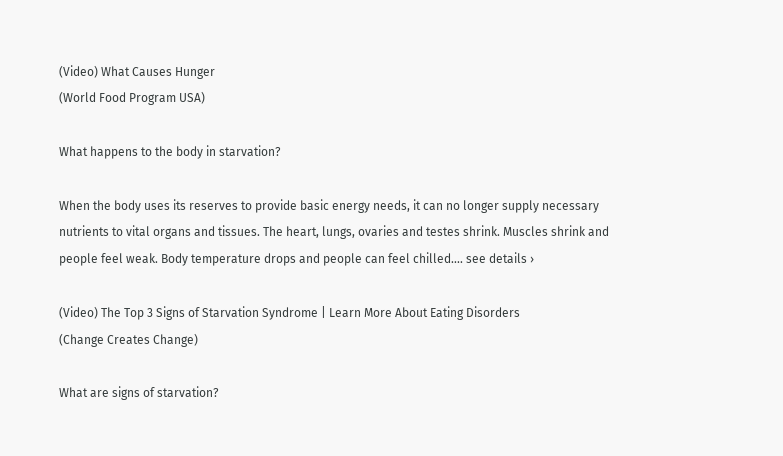(Video) What Causes Hunger
(World Food Program USA)

What happens to the body in starvation?

When the body uses its reserves to provide basic energy needs, it can no longer supply necessary nutrients to vital organs and tissues. The heart, lungs, ovaries and testes shrink. Muscles shrink and people feel weak. Body temperature drops and people can feel chilled.... see details ›

(Video) The Top 3 Signs of Starvation Syndrome | Learn More About Eating Disorders
(Change Creates Change)

What are signs of starvation?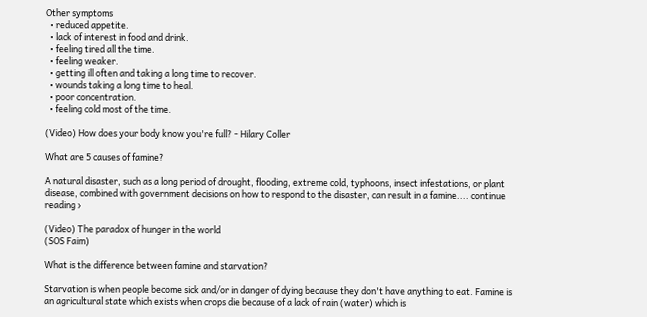Other symptoms
  • reduced appetite.
  • lack of interest in food and drink.
  • feeling tired all the time.
  • feeling weaker.
  • getting ill often and taking a long time to recover.
  • wounds taking a long time to heal.
  • poor concentration.
  • feeling cold most of the time.

(Video) How does your body know you're full? - Hilary Coller

What are 5 causes of famine?

A natural disaster, such as a long period of drought, flooding, extreme cold, typhoons, insect infestations, or plant disease, combined with government decisions on how to respond to the disaster, can result in a famine.... continue reading ›

(Video) The paradox of hunger in the world
(SOS Faim)

What is the difference between famine and starvation?

Starvation is when people become sick and/or in danger of dying because they don't have anything to eat. Famine is an agricultural state which exists when crops die because of a lack of rain (water) which is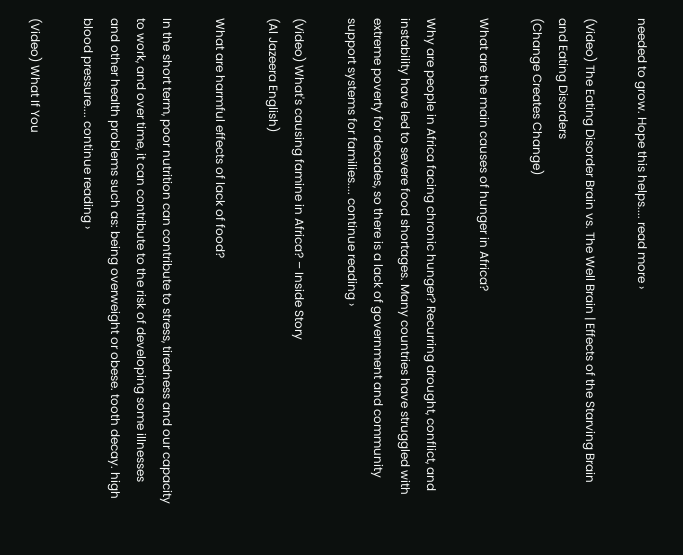needed to grow. Hope this helps.... read more ›

(Video) The Eating Disorder Brain vs. The Well Brain | Effects of the Starving Brain and Eating Disorders
(Change Creates Change)

What are the main causes of hunger in Africa?

Why are people in Africa facing chronic hunger? Recurring drought, conflict, and instability have led to severe food shortages. Many countries have struggled with extreme poverty for decades, so there is a lack of government and community support systems for families.... continue reading ›

(Video) What's causing famine in Africa? – Inside Story
(Al Jazeera English)

What are harmful effects of lack of food?

In the short term, poor nutrition can contribute to stress, tiredness and our capacity to work, and over time, it can contribute to the risk of developing some illnesses and other health problems such as: being overweight or obese. tooth decay. high blood pressure.... continue reading ›

(Video) What If You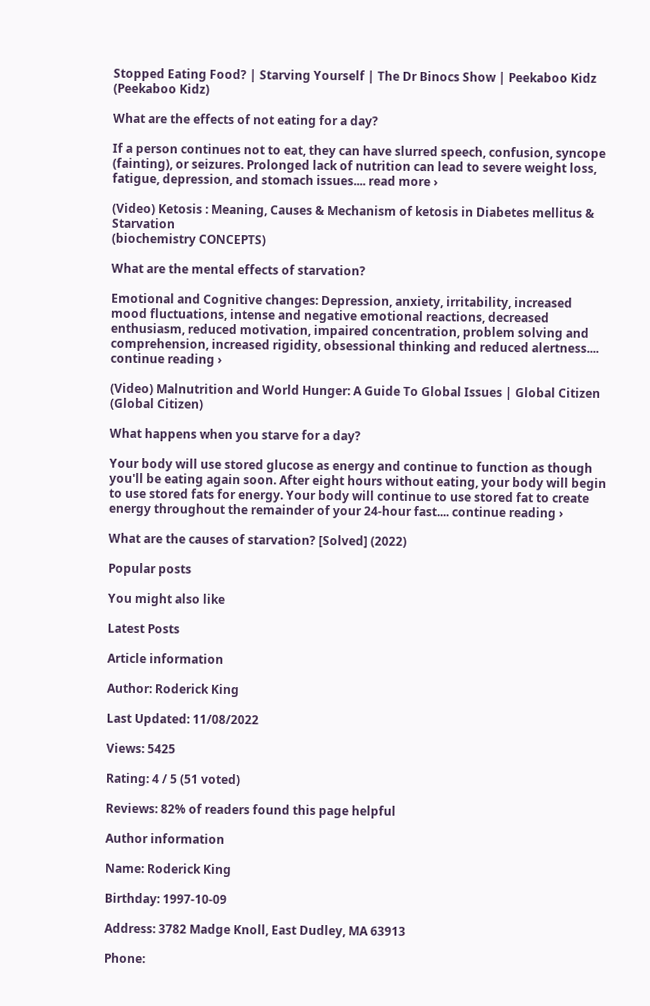Stopped Eating Food? | Starving Yourself | The Dr Binocs Show | Peekaboo Kidz
(Peekaboo Kidz)

What are the effects of not eating for a day?

If a person continues not to eat, they can have slurred speech, confusion, syncope (fainting), or seizures. Prolonged lack of nutrition can lead to severe weight loss, fatigue, depression, and stomach issues.... read more ›

(Video) Ketosis : Meaning, Causes & Mechanism of ketosis in Diabetes mellitus & Starvation
(biochemistry CONCEPTS)

What are the mental effects of starvation?

Emotional and Cognitive changes: Depression, anxiety, irritability, increased mood fluctuations, intense and negative emotional reactions, decreased enthusiasm, reduced motivation, impaired concentration, problem solving and comprehension, increased rigidity, obsessional thinking and reduced alertness.... continue reading ›

(Video) Malnutrition and World Hunger: A Guide To Global Issues | Global Citizen
(Global Citizen)

What happens when you starve for a day?

Your body will use stored glucose as energy and continue to function as though you'll be eating again soon. After eight hours without eating, your body will begin to use stored fats for energy. Your body will continue to use stored fat to create energy throughout the remainder of your 24-hour fast.... continue reading ›

What are the causes of starvation? [Solved] (2022)

Popular posts

You might also like

Latest Posts

Article information

Author: Roderick King

Last Updated: 11/08/2022

Views: 5425

Rating: 4 / 5 (51 voted)

Reviews: 82% of readers found this page helpful

Author information

Name: Roderick King

Birthday: 1997-10-09

Address: 3782 Madge Knoll, East Dudley, MA 63913

Phone: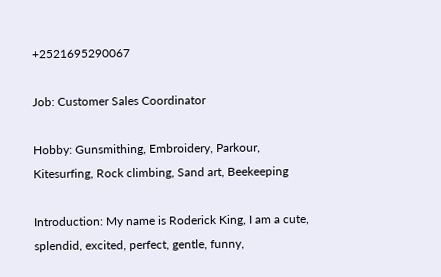+2521695290067

Job: Customer Sales Coordinator

Hobby: Gunsmithing, Embroidery, Parkour, Kitesurfing, Rock climbing, Sand art, Beekeeping

Introduction: My name is Roderick King, I am a cute, splendid, excited, perfect, gentle, funny,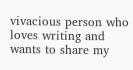vivacious person who loves writing and wants to share my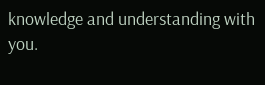knowledge and understanding with you.